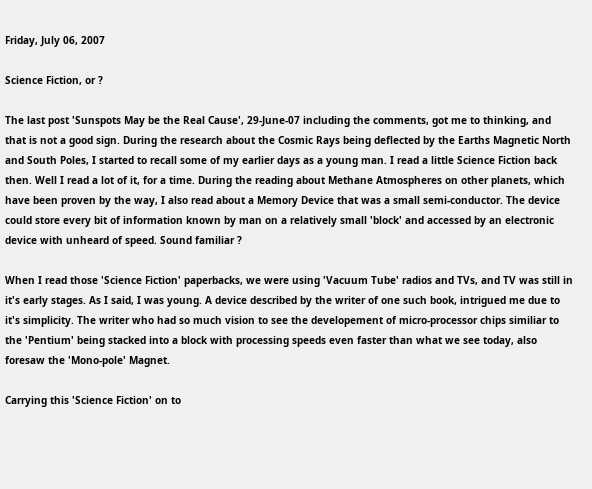Friday, July 06, 2007

Science Fiction, or ?

The last post 'Sunspots May be the Real Cause', 29-June-07 including the comments, got me to thinking, and that is not a good sign. During the research about the Cosmic Rays being deflected by the Earths Magnetic North and South Poles, I started to recall some of my earlier days as a young man. I read a little Science Fiction back then. Well I read a lot of it, for a time. During the reading about Methane Atmospheres on other planets, which have been proven by the way, I also read about a Memory Device that was a small semi-conductor. The device could store every bit of information known by man on a relatively small 'block' and accessed by an electronic device with unheard of speed. Sound familiar ?

When I read those 'Science Fiction' paperbacks, we were using 'Vacuum Tube' radios and TVs, and TV was still in it's early stages. As I said, I was young. A device described by the writer of one such book, intrigued me due to it's simplicity. The writer who had so much vision to see the developement of micro-processor chips similiar to the 'Pentium' being stacked into a block with processing speeds even faster than what we see today, also foresaw the 'Mono-pole' Magnet.

Carrying this 'Science Fiction' on to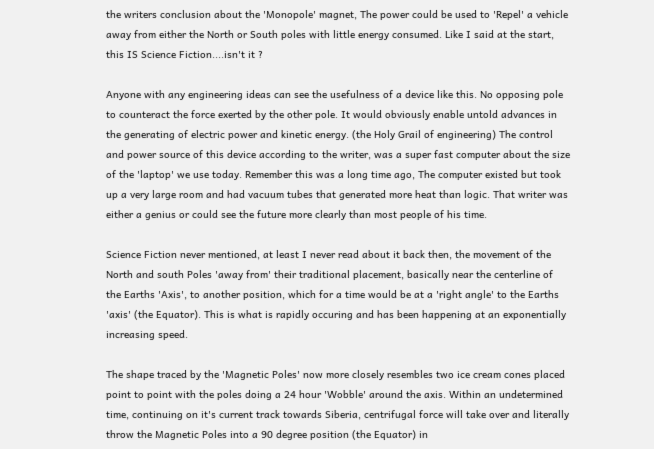the writers conclusion about the 'Monopole' magnet, The power could be used to 'Repel' a vehicle away from either the North or South poles with little energy consumed. Like I said at the start, this IS Science Fiction....isn't it ?

Anyone with any engineering ideas can see the usefulness of a device like this. No opposing pole to counteract the force exerted by the other pole. It would obviously enable untold advances in the generating of electric power and kinetic energy. (the Holy Grail of engineering) The control and power source of this device according to the writer, was a super fast computer about the size of the 'laptop' we use today. Remember this was a long time ago, The computer existed but took up a very large room and had vacuum tubes that generated more heat than logic. That writer was either a genius or could see the future more clearly than most people of his time.

Science Fiction never mentioned, at least I never read about it back then, the movement of the North and south Poles 'away from' their traditional placement, basically near the centerline of the Earths 'Axis', to another position, which for a time would be at a 'right angle' to the Earths 'axis' (the Equator). This is what is rapidly occuring and has been happening at an exponentially increasing speed.

The shape traced by the 'Magnetic Poles' now more closely resembles two ice cream cones placed point to point with the poles doing a 24 hour 'Wobble' around the axis. Within an undetermined time, continuing on it's current track towards Siberia, centrifugal force will take over and literally throw the Magnetic Poles into a 90 degree position (the Equator) in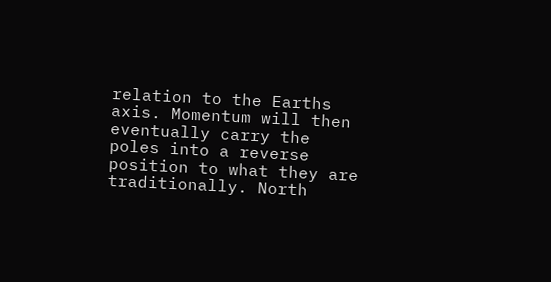relation to the Earths axis. Momentum will then eventually carry the poles into a reverse position to what they are traditionally. North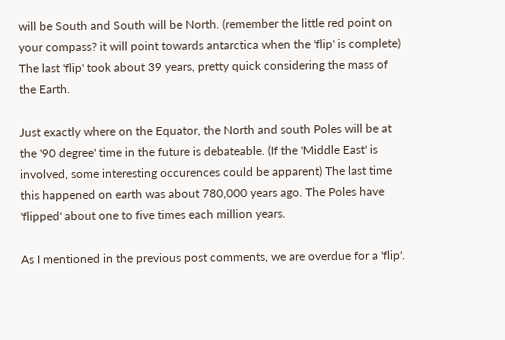will be South and South will be North. (remember the little red point on your compass? it will point towards antarctica when the 'flip' is complete) The last 'flip' took about 39 years, pretty quick considering the mass of the Earth.

Just exactly where on the Equator, the North and south Poles will be at the '90 degree' time in the future is debateable. (If the 'Middle East' is involved, some interesting occurences could be apparent) The last time this happened on earth was about 780,000 years ago. The Poles have 'flipped' about one to five times each million years.

As I mentioned in the previous post comments, we are overdue for a 'flip'.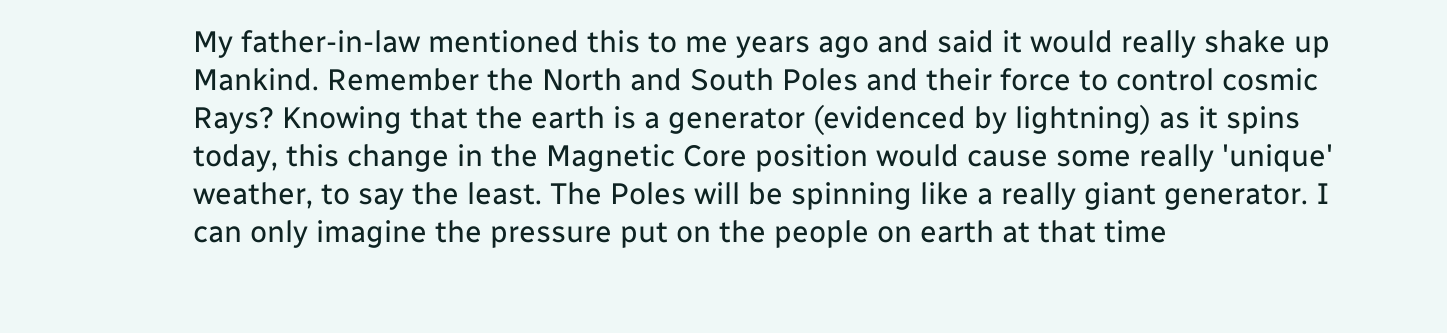My father-in-law mentioned this to me years ago and said it would really shake up Mankind. Remember the North and South Poles and their force to control cosmic Rays? Knowing that the earth is a generator (evidenced by lightning) as it spins today, this change in the Magnetic Core position would cause some really 'unique' weather, to say the least. The Poles will be spinning like a really giant generator. I can only imagine the pressure put on the people on earth at that time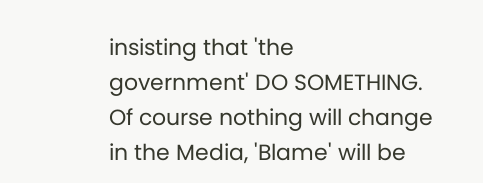insisting that 'the government' DO SOMETHING. Of course nothing will change in the Media, 'Blame' will be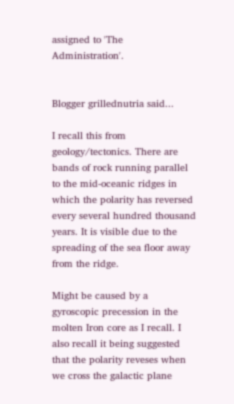assigned to 'The Administration'.


Blogger grillednutria said...

I recall this from geology/tectonics. There are bands of rock running parallel to the mid-oceanic ridges in which the polarity has reversed every several hundred thousand years. It is visible due to the spreading of the sea floor away from the ridge.

Might be caused by a gyroscopic precession in the molten Iron core as I recall. I also recall it being suggested that the polarity reveses when we cross the galactic plane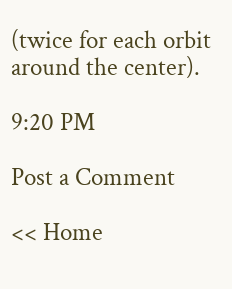(twice for each orbit around the center).

9:20 PM

Post a Comment

<< Home